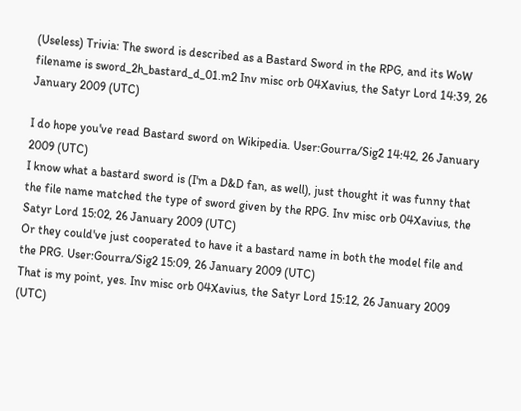(Useless) Trivia: The sword is described as a Bastard Sword in the RPG, and its WoW filename is sword_2h_bastard_d_01.m2 Inv misc orb 04Xavius, the Satyr Lord 14:39, 26 January 2009 (UTC)

I do hope you've read Bastard sword on Wikipedia. User:Gourra/Sig2 14:42, 26 January 2009 (UTC)
I know what a bastard sword is (I'm a D&D fan, as well), just thought it was funny that the file name matched the type of sword given by the RPG. Inv misc orb 04Xavius, the Satyr Lord 15:02, 26 January 2009 (UTC)
Or they could've just cooperated to have it a bastard name in both the model file and the PRG. User:Gourra/Sig2 15:09, 26 January 2009 (UTC)
That is my point, yes. Inv misc orb 04Xavius, the Satyr Lord 15:12, 26 January 2009 (UTC)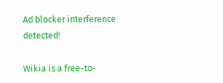Ad blocker interference detected!

Wikia is a free-to-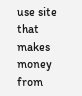use site that makes money from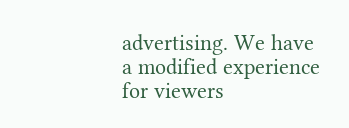advertising. We have a modified experience for viewers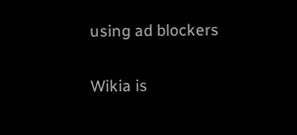using ad blockers

Wikia is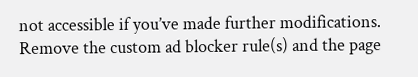not accessible if you’ve made further modifications. Remove the custom ad blocker rule(s) and the page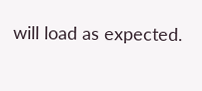will load as expected.